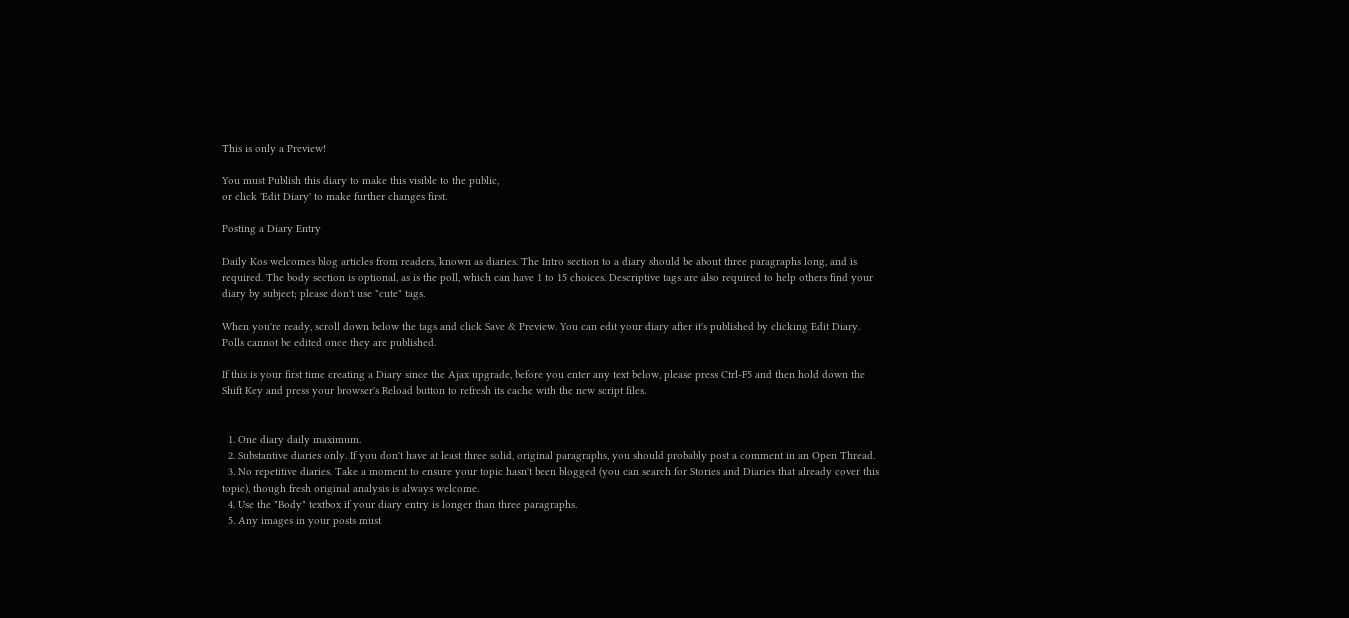This is only a Preview!

You must Publish this diary to make this visible to the public,
or click 'Edit Diary' to make further changes first.

Posting a Diary Entry

Daily Kos welcomes blog articles from readers, known as diaries. The Intro section to a diary should be about three paragraphs long, and is required. The body section is optional, as is the poll, which can have 1 to 15 choices. Descriptive tags are also required to help others find your diary by subject; please don't use "cute" tags.

When you're ready, scroll down below the tags and click Save & Preview. You can edit your diary after it's published by clicking Edit Diary. Polls cannot be edited once they are published.

If this is your first time creating a Diary since the Ajax upgrade, before you enter any text below, please press Ctrl-F5 and then hold down the Shift Key and press your browser's Reload button to refresh its cache with the new script files.


  1. One diary daily maximum.
  2. Substantive diaries only. If you don't have at least three solid, original paragraphs, you should probably post a comment in an Open Thread.
  3. No repetitive diaries. Take a moment to ensure your topic hasn't been blogged (you can search for Stories and Diaries that already cover this topic), though fresh original analysis is always welcome.
  4. Use the "Body" textbox if your diary entry is longer than three paragraphs.
  5. Any images in your posts must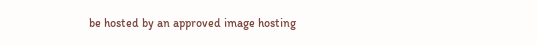be hosted by an approved image hosting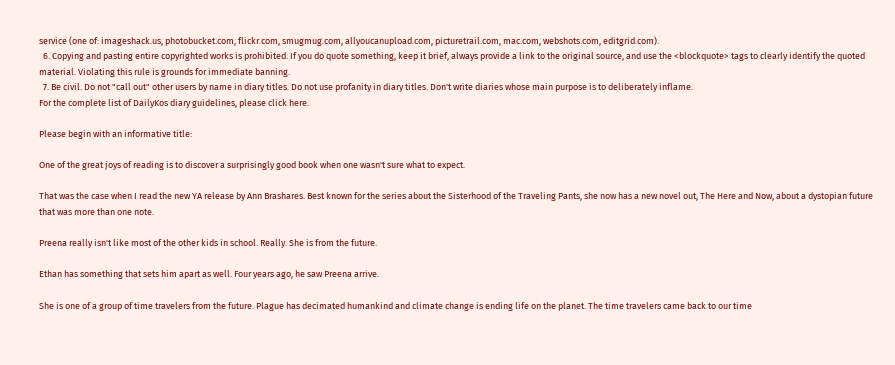service (one of: imageshack.us, photobucket.com, flickr.com, smugmug.com, allyoucanupload.com, picturetrail.com, mac.com, webshots.com, editgrid.com).
  6. Copying and pasting entire copyrighted works is prohibited. If you do quote something, keep it brief, always provide a link to the original source, and use the <blockquote> tags to clearly identify the quoted material. Violating this rule is grounds for immediate banning.
  7. Be civil. Do not "call out" other users by name in diary titles. Do not use profanity in diary titles. Don't write diaries whose main purpose is to deliberately inflame.
For the complete list of DailyKos diary guidelines, please click here.

Please begin with an informative title:

One of the great joys of reading is to discover a surprisingly good book when one wasn't sure what to expect.

That was the case when I read the new YA release by Ann Brashares. Best known for the series about the Sisterhood of the Traveling Pants, she now has a new novel out, The Here and Now, about a dystopian future that was more than one note.

Preena really isn't like most of the other kids in school. Really. She is from the future.

Ethan has something that sets him apart as well. Four years ago, he saw Preena arrive.

She is one of a group of time travelers from the future. Plague has decimated humankind and climate change is ending life on the planet. The time travelers came back to our time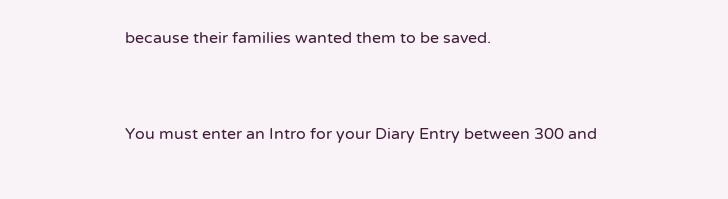because their families wanted them to be saved.


You must enter an Intro for your Diary Entry between 300 and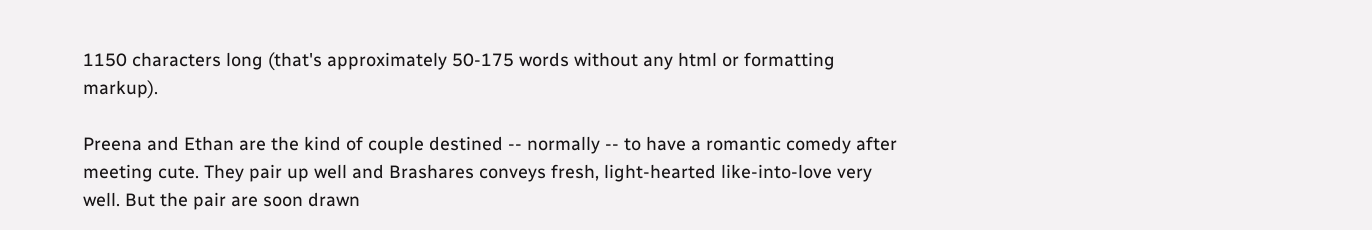1150 characters long (that's approximately 50-175 words without any html or formatting markup).

Preena and Ethan are the kind of couple destined -- normally -- to have a romantic comedy after meeting cute. They pair up well and Brashares conveys fresh, light-hearted like-into-love very well. But the pair are soon drawn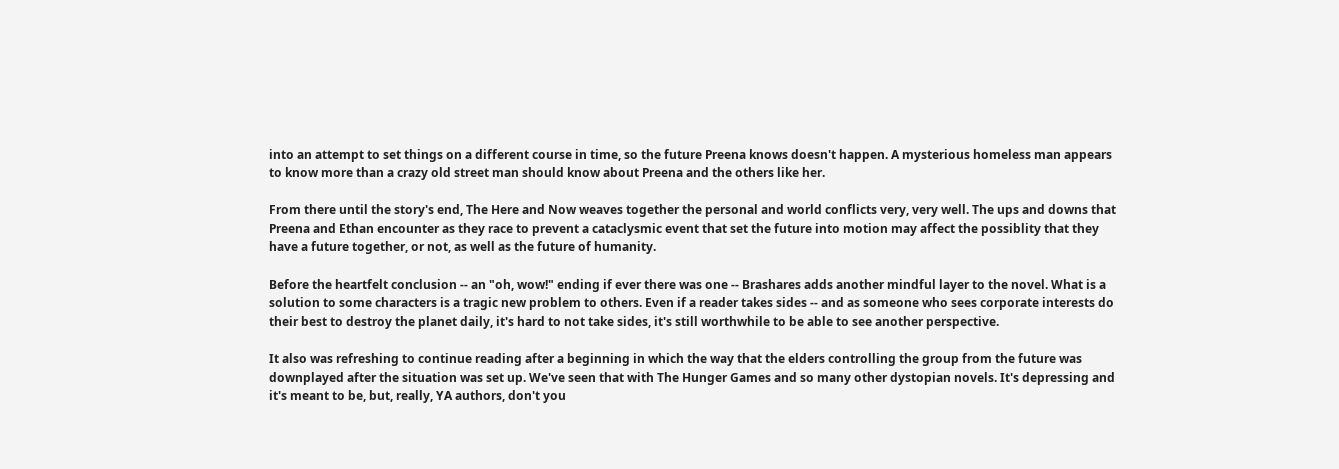into an attempt to set things on a different course in time, so the future Preena knows doesn't happen. A mysterious homeless man appears to know more than a crazy old street man should know about Preena and the others like her.

From there until the story's end, The Here and Now weaves together the personal and world conflicts very, very well. The ups and downs that Preena and Ethan encounter as they race to prevent a cataclysmic event that set the future into motion may affect the possiblity that they have a future together, or not, as well as the future of humanity.

Before the heartfelt conclusion -- an "oh, wow!" ending if ever there was one -- Brashares adds another mindful layer to the novel. What is a solution to some characters is a tragic new problem to others. Even if a reader takes sides -- and as someone who sees corporate interests do their best to destroy the planet daily, it's hard to not take sides, it's still worthwhile to be able to see another perspective.

It also was refreshing to continue reading after a beginning in which the way that the elders controlling the group from the future was downplayed after the situation was set up. We've seen that with The Hunger Games and so many other dystopian novels. It's depressing and it's meant to be, but, really, YA authors, don't you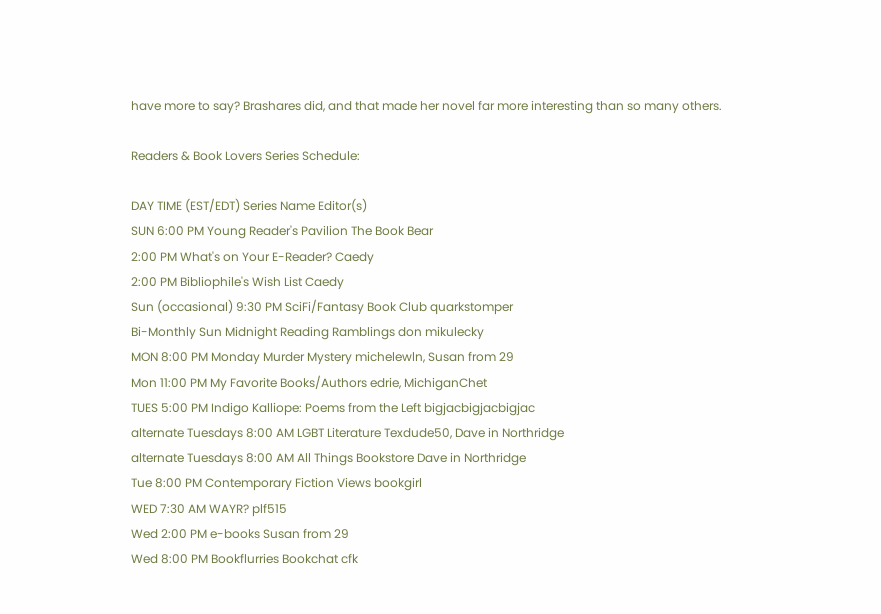have more to say? Brashares did, and that made her novel far more interesting than so many others.

Readers & Book Lovers Series Schedule:

DAY TIME (EST/EDT) Series Name Editor(s)
SUN 6:00 PM Young Reader's Pavilion The Book Bear
2:00 PM What's on Your E-Reader? Caedy
2:00 PM Bibliophile's Wish List Caedy
Sun (occasional) 9:30 PM SciFi/Fantasy Book Club quarkstomper
Bi-Monthly Sun Midnight Reading Ramblings don mikulecky
MON 8:00 PM Monday Murder Mystery michelewln, Susan from 29
Mon 11:00 PM My Favorite Books/Authors edrie, MichiganChet
TUES 5:00 PM Indigo Kalliope: Poems from the Left bigjacbigjacbigjac
alternate Tuesdays 8:00 AM LGBT Literature Texdude50, Dave in Northridge
alternate Tuesdays 8:00 AM All Things Bookstore Dave in Northridge
Tue 8:00 PM Contemporary Fiction Views bookgirl
WED 7:30 AM WAYR? plf515
Wed 2:00 PM e-books Susan from 29
Wed 8:00 PM Bookflurries Bookchat cfk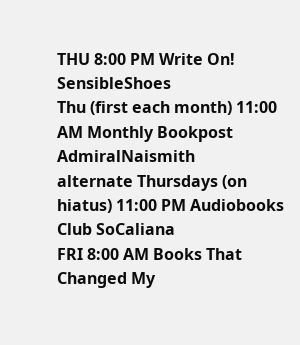THU 8:00 PM Write On! SensibleShoes
Thu (first each month) 11:00 AM Monthly Bookpost AdmiralNaismith
alternate Thursdays (on hiatus) 11:00 PM Audiobooks Club SoCaliana
FRI 8:00 AM Books That Changed My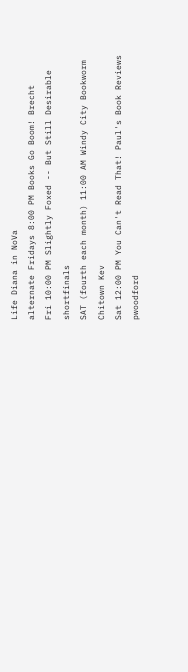Life Diana in NoVa
alternate Fridays 8:00 PM Books Go Boom! Brecht
Fri 10:00 PM Slightly Foxed -- But Still Desirable shortfinals
SAT (fourth each month) 11:00 AM Windy City Bookworm Chitown Kev
Sat 12:00 PM You Can't Read That! Paul's Book Reviews pwoodford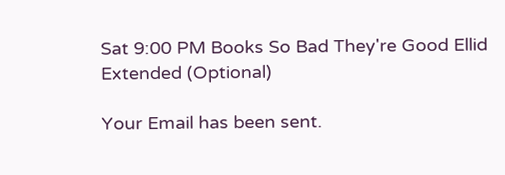Sat 9:00 PM Books So Bad They're Good Ellid
Extended (Optional)

Your Email has been sent.